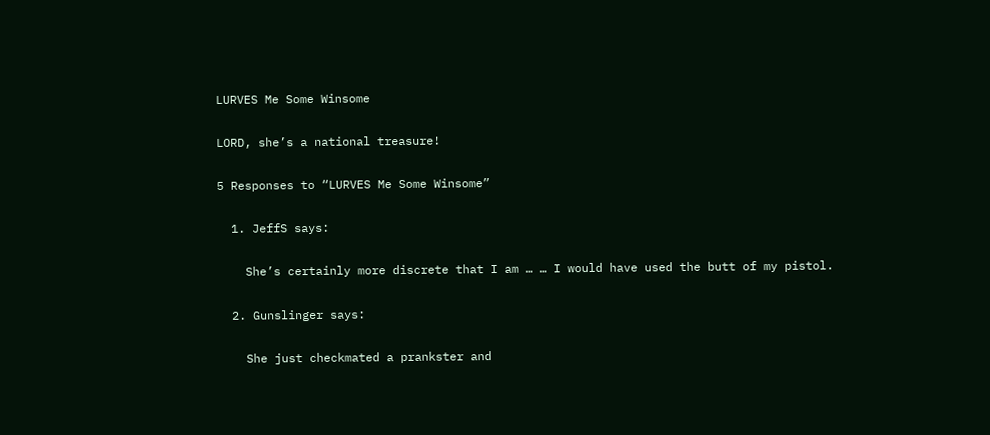LURVES Me Some Winsome

LORD, she’s a national treasure!

5 Responses to “LURVES Me Some Winsome”

  1. JeffS says:

    She’s certainly more discrete that I am … … I would have used the butt of my pistol.

  2. Gunslinger says:

    She just checkmated a prankster and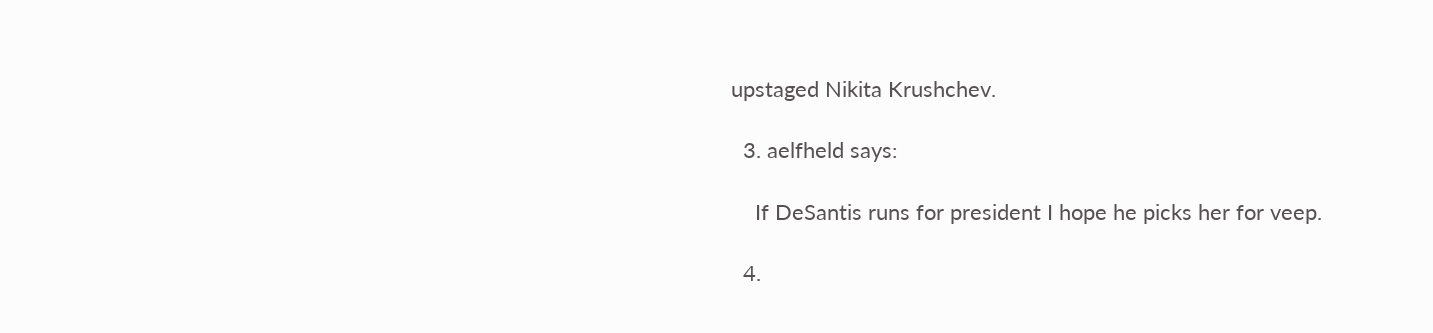upstaged Nikita Krushchev.

  3. aelfheld says:

    If DeSantis runs for president I hope he picks her for veep.

  4.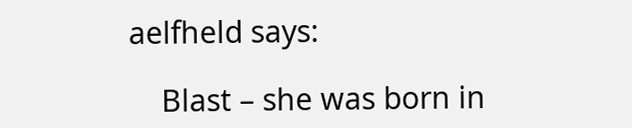aelfheld says:

    Blast – she was born in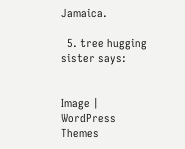Jamaica.

  5. tree hugging sister says:


Image | WordPress Themes